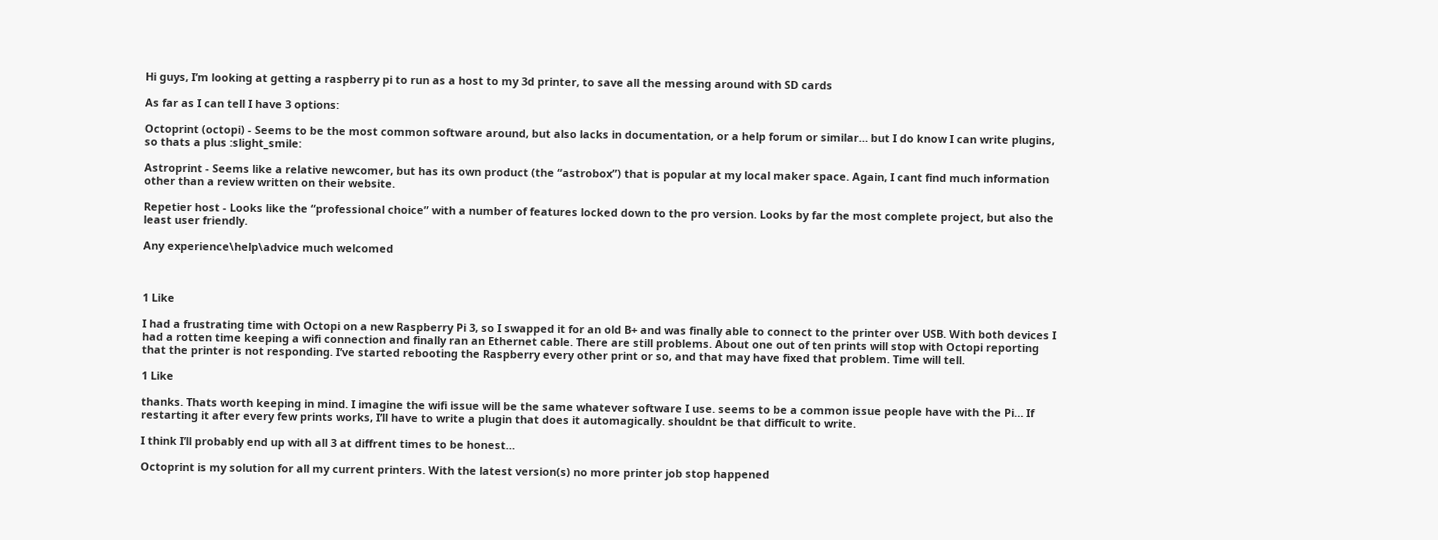Hi guys, I’m looking at getting a raspberry pi to run as a host to my 3d printer, to save all the messing around with SD cards

As far as I can tell I have 3 options:

Octoprint (octopi) - Seems to be the most common software around, but also lacks in documentation, or a help forum or similar… but I do know I can write plugins, so thats a plus :slight_smile:

Astroprint - Seems like a relative newcomer, but has its own product (the “astrobox”) that is popular at my local maker space. Again, I cant find much information other than a review written on their website.

Repetier host - Looks like the “professional choice” with a number of features locked down to the pro version. Looks by far the most complete project, but also the least user friendly.

Any experience\help\advice much welcomed



1 Like

I had a frustrating time with Octopi on a new Raspberry Pi 3, so I swapped it for an old B+ and was finally able to connect to the printer over USB. With both devices I had a rotten time keeping a wifi connection and finally ran an Ethernet cable. There are still problems. About one out of ten prints will stop with Octopi reporting that the printer is not responding. I’ve started rebooting the Raspberry every other print or so, and that may have fixed that problem. Time will tell.

1 Like

thanks. Thats worth keeping in mind. I imagine the wifi issue will be the same whatever software I use. seems to be a common issue people have with the Pi… If restarting it after every few prints works, I’ll have to write a plugin that does it automagically. shouldnt be that difficult to write.

I think I’ll probably end up with all 3 at diffrent times to be honest…

Octoprint is my solution for all my current printers. With the latest version(s) no more printer job stop happened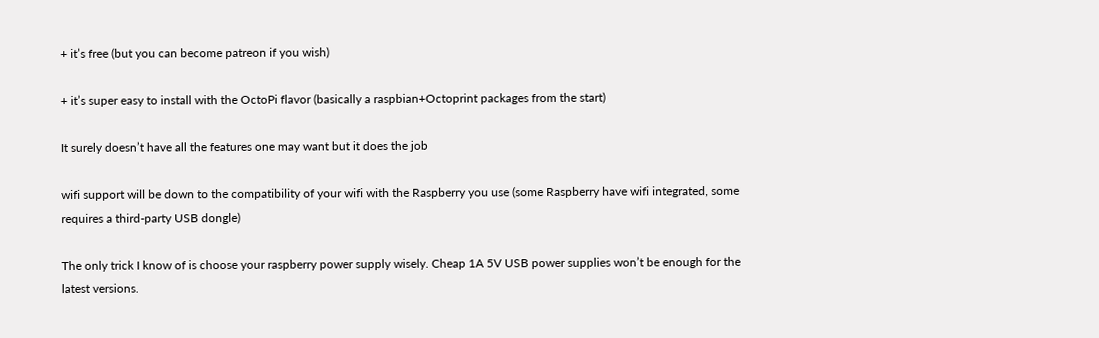+ it’s free (but you can become patreon if you wish)

+ it’s super easy to install with the OctoPi flavor (basically a raspbian+Octoprint packages from the start)

It surely doesn’t have all the features one may want but it does the job

wifi support will be down to the compatibility of your wifi with the Raspberry you use (some Raspberry have wifi integrated, some requires a third-party USB dongle)

The only trick I know of is choose your raspberry power supply wisely. Cheap 1A 5V USB power supplies won’t be enough for the latest versions.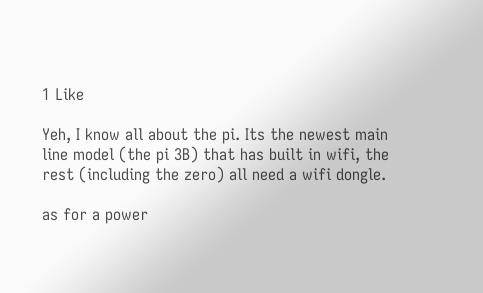1 Like

Yeh, I know all about the pi. Its the newest main line model (the pi 3B) that has built in wifi, the rest (including the zero) all need a wifi dongle.

as for a power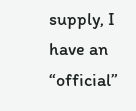supply, I have an “official”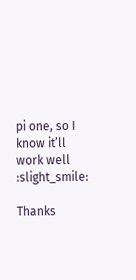pi one, so I know it’ll work well :slight_smile:

Thanks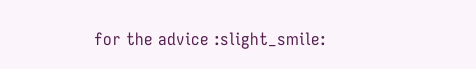for the advice :slight_smile: